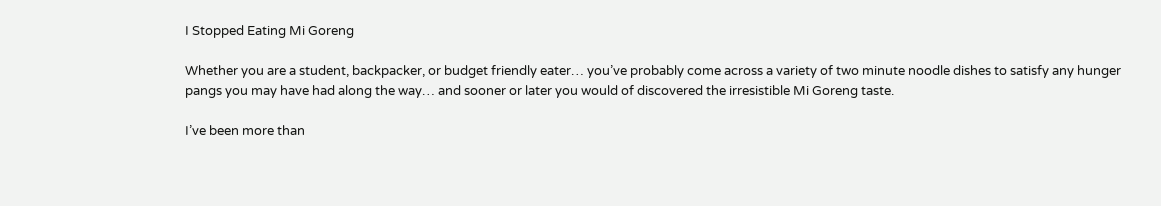I Stopped Eating Mi Goreng

Whether you are a student, backpacker, or budget friendly eater… you’ve probably come across a variety of two minute noodle dishes to satisfy any hunger pangs you may have had along the way… and sooner or later you would of discovered the irresistible Mi Goreng taste.

I’ve been more than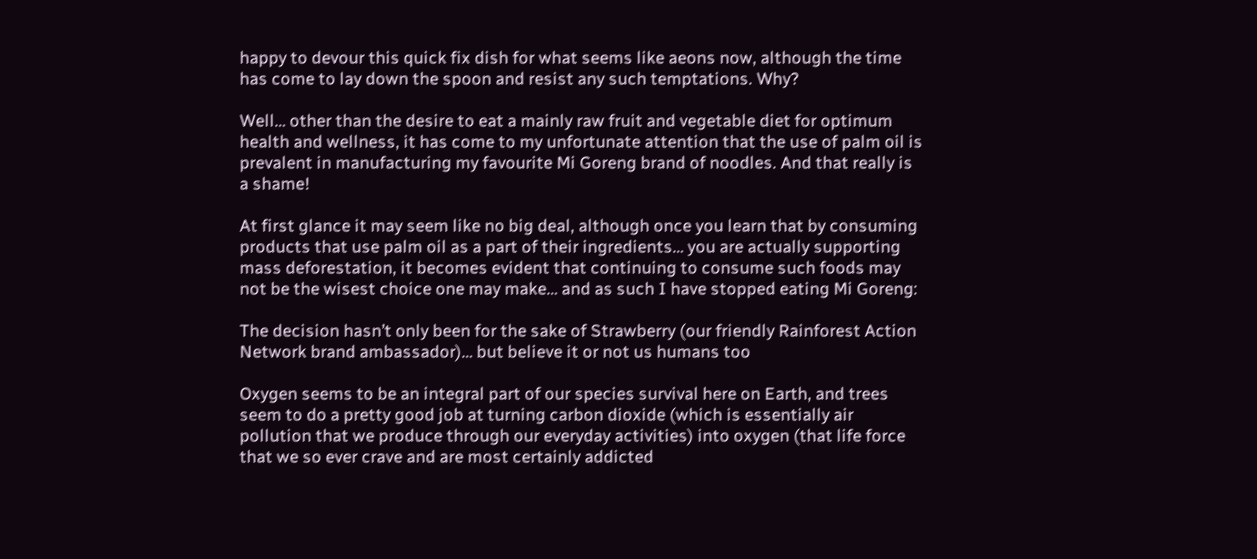happy to devour this quick fix dish for what seems like aeons now, although the time has come to lay down the spoon and resist any such temptations. Why?

Well… other than the desire to eat a mainly raw fruit and vegetable diet for optimum health and wellness, it has come to my unfortunate attention that the use of palm oil is prevalent in manufacturing my favourite Mi Goreng brand of noodles. And that really is a shame!

At first glance it may seem like no big deal, although once you learn that by consuming products that use palm oil as a part of their ingredients… you are actually supporting mass deforestation, it becomes evident that continuing to consume such foods may not be the wisest choice one may make… and as such I have stopped eating Mi Goreng:

The decision hasn’t only been for the sake of Strawberry (our friendly Rainforest Action Network brand ambassador)… but believe it or not us humans too

Oxygen seems to be an integral part of our species survival here on Earth, and trees seem to do a pretty good job at turning carbon dioxide (which is essentially air pollution that we produce through our everyday activities) into oxygen (that life force that we so ever crave and are most certainly addicted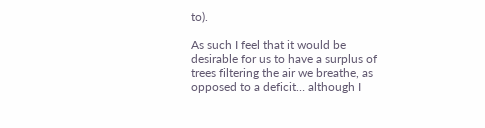to).

As such I feel that it would be desirable for us to have a surplus of trees filtering the air we breathe, as opposed to a deficit… although I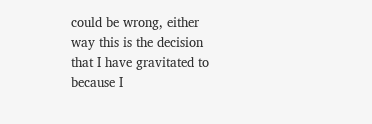could be wrong, either way this is the decision that I have gravitated to because I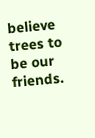believe trees to be our friends.